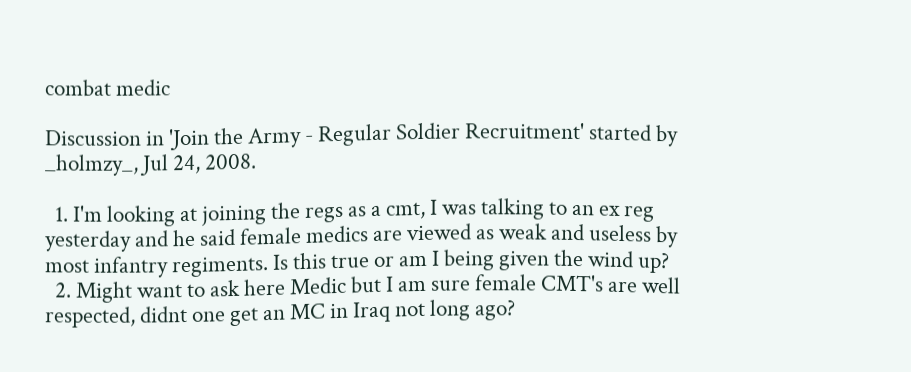combat medic

Discussion in 'Join the Army - Regular Soldier Recruitment' started by _holmzy_, Jul 24, 2008.

  1. I'm looking at joining the regs as a cmt, I was talking to an ex reg yesterday and he said female medics are viewed as weak and useless by most infantry regiments. Is this true or am I being given the wind up?
  2. Might want to ask here Medic but I am sure female CMT's are well respected, didnt one get an MC in Iraq not long ago?